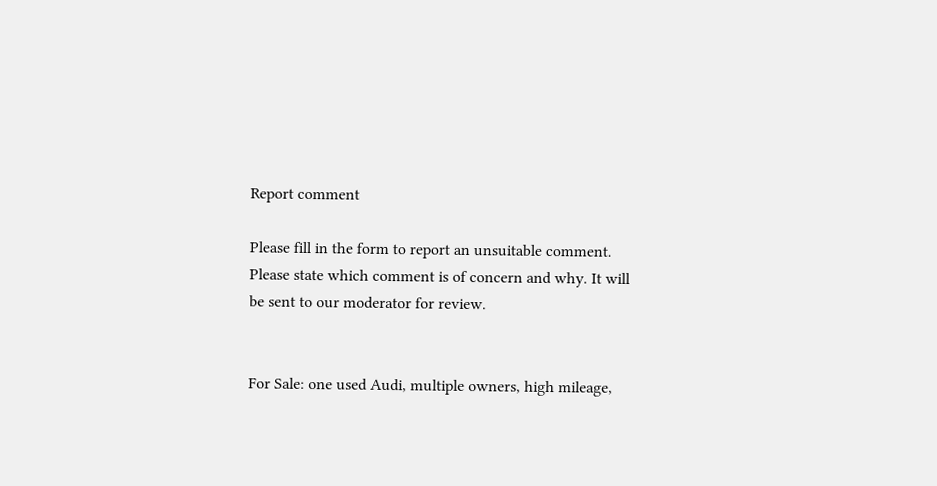Report comment

Please fill in the form to report an unsuitable comment. Please state which comment is of concern and why. It will be sent to our moderator for review.


For Sale: one used Audi, multiple owners, high mileage,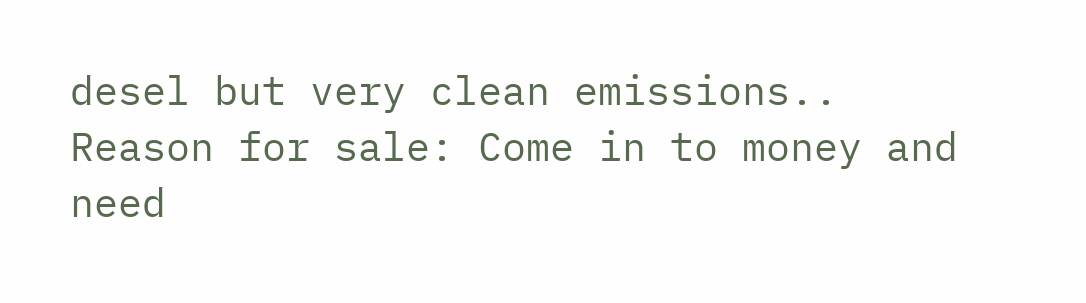desel but very clean emissions..
Reason for sale: Come in to money and need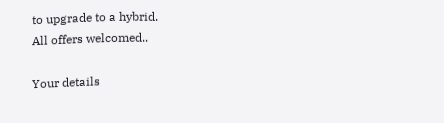to upgrade to a hybrid.
All offers welcomed..

Your details